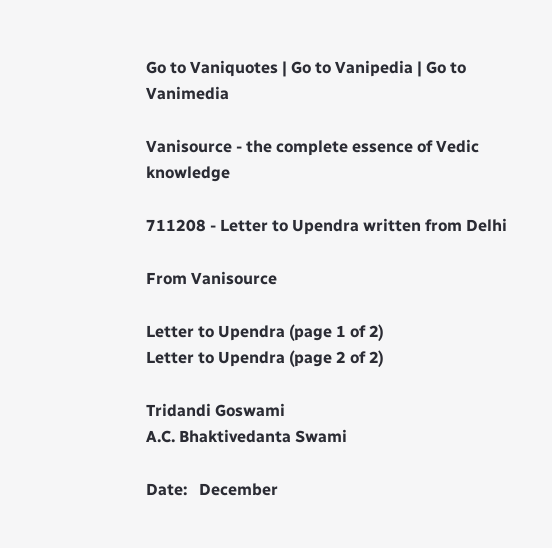Go to Vaniquotes | Go to Vanipedia | Go to Vanimedia

Vanisource - the complete essence of Vedic knowledge

711208 - Letter to Upendra written from Delhi

From Vanisource

Letter to Upendra (page 1 of 2)
Letter to Upendra (page 2 of 2)

Tridandi Goswami
A.C. Bhaktivedanta Swami

Date:   December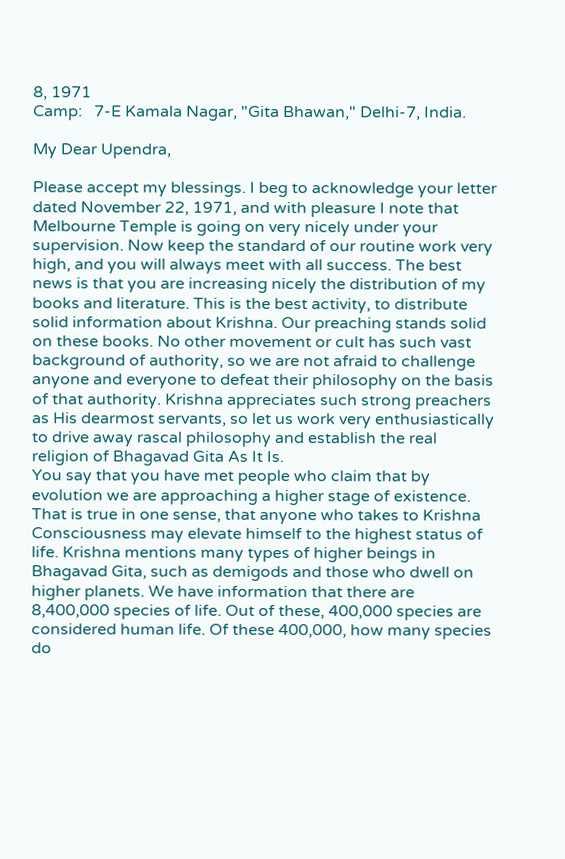8, 1971
Camp:   7-E Kamala Nagar, "Gita Bhawan," Delhi-7, India.

My Dear Upendra,

Please accept my blessings. I beg to acknowledge your letter dated November 22, 1971, and with pleasure I note that Melbourne Temple is going on very nicely under your supervision. Now keep the standard of our routine work very high, and you will always meet with all success. The best news is that you are increasing nicely the distribution of my books and literature. This is the best activity, to distribute solid information about Krishna. Our preaching stands solid on these books. No other movement or cult has such vast background of authority, so we are not afraid to challenge anyone and everyone to defeat their philosophy on the basis of that authority. Krishna appreciates such strong preachers as His dearmost servants, so let us work very enthusiastically to drive away rascal philosophy and establish the real religion of Bhagavad Gita As It Is.
You say that you have met people who claim that by evolution we are approaching a higher stage of existence. That is true in one sense, that anyone who takes to Krishna Consciousness may elevate himself to the highest status of life. Krishna mentions many types of higher beings in Bhagavad Gita, such as demigods and those who dwell on higher planets. We have information that there are 8,400,000 species of life. Out of these, 400,000 species are considered human life. Of these 400,000, how many species do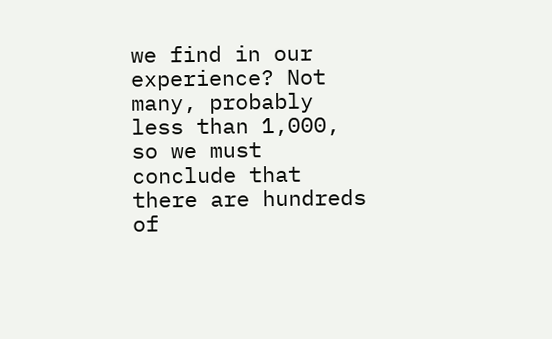we find in our experience? Not many, probably less than 1,000, so we must conclude that there are hundreds of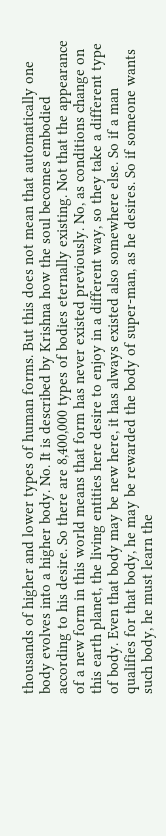thousands of higher and lower types of human forms. But this does not mean that automatically one body evolves into a higher body. No. It is described by Krishna how the soul becomes embodied according to his desire. So there are 8,400,000 types of bodies eternally existing. Not that the appearance of a new form in this world means that form has never existed previously. No, as conditions change on this earth planet, the living entities here desire to enjoy in a different way, so they take a different type of body. Even that body may be new here, it has always existed also somewhere else. So if a man qualifies for that body, he may be rewarded the body of super-man, as he desires. So if someone wants such body, he must learn the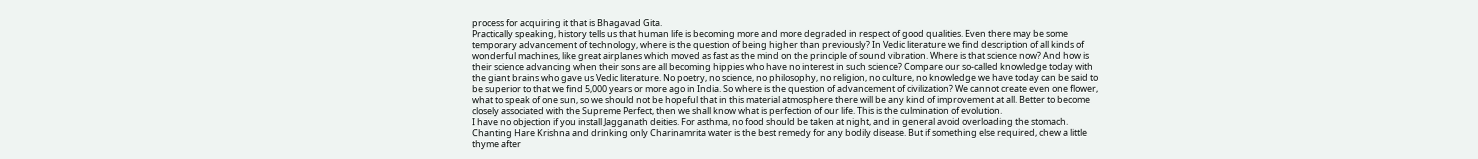process for acquiring it that is Bhagavad Gita.
Practically speaking, history tells us that human life is becoming more and more degraded in respect of good qualities. Even there may be some temporary advancement of technology, where is the question of being higher than previously? In Vedic literature we find description of all kinds of wonderful machines, like great airplanes which moved as fast as the mind on the principle of sound vibration. Where is that science now? And how is their science advancing when their sons are all becoming hippies who have no interest in such science? Compare our so-called knowledge today with the giant brains who gave us Vedic literature. No poetry, no science, no philosophy, no religion, no culture, no knowledge we have today can be said to be superior to that we find 5,000 years or more ago in India. So where is the question of advancement of civilization? We cannot create even one flower, what to speak of one sun, so we should not be hopeful that in this material atmosphere there will be any kind of improvement at all. Better to become closely associated with the Supreme Perfect, then we shall know what is perfection of our life. This is the culmination of evolution.
I have no objection if you install Jagganath deities. For asthma, no food should be taken at night, and in general avoid overloading the stomach. Chanting Hare Krishna and drinking only Charinamrita water is the best remedy for any bodily disease. But if something else required, chew a little thyme after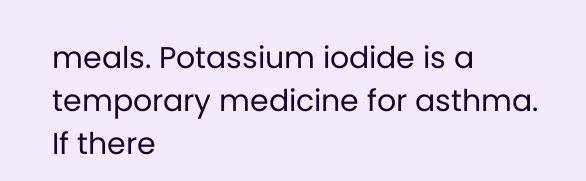meals. Potassium iodide is a temporary medicine for asthma. If there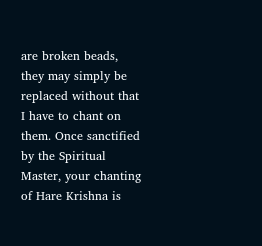are broken beads, they may simply be replaced without that I have to chant on them. Once sanctified by the Spiritual Master, your chanting of Hare Krishna is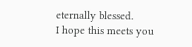eternally blessed.
I hope this meets you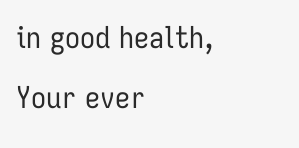in good health,
Your ever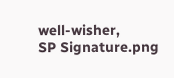well-wisher,
SP Signature.png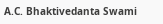A.C. Bhaktivedanta Swami